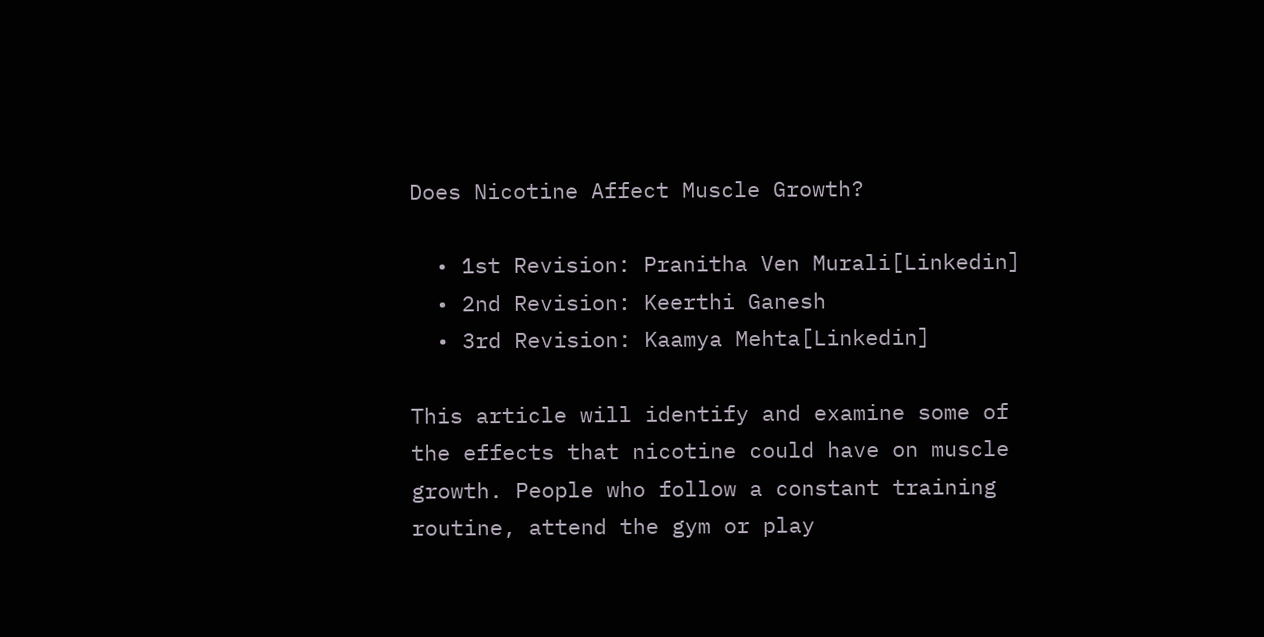Does Nicotine Affect Muscle Growth?

  • 1st Revision: Pranitha Ven Murali[Linkedin]
  • 2nd Revision: Keerthi Ganesh
  • 3rd Revision: Kaamya Mehta[Linkedin]

This article will identify and examine some of the effects that nicotine could have on muscle growth. People who follow a constant training routine, attend the gym or play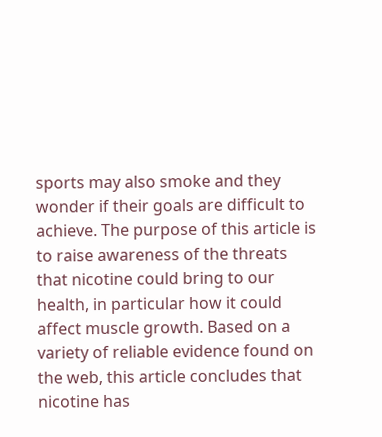sports may also smoke and they wonder if their goals are difficult to achieve. The purpose of this article is to raise awareness of the threats that nicotine could bring to our health, in particular how it could affect muscle growth. Based on a variety of reliable evidence found on the web, this article concludes that nicotine has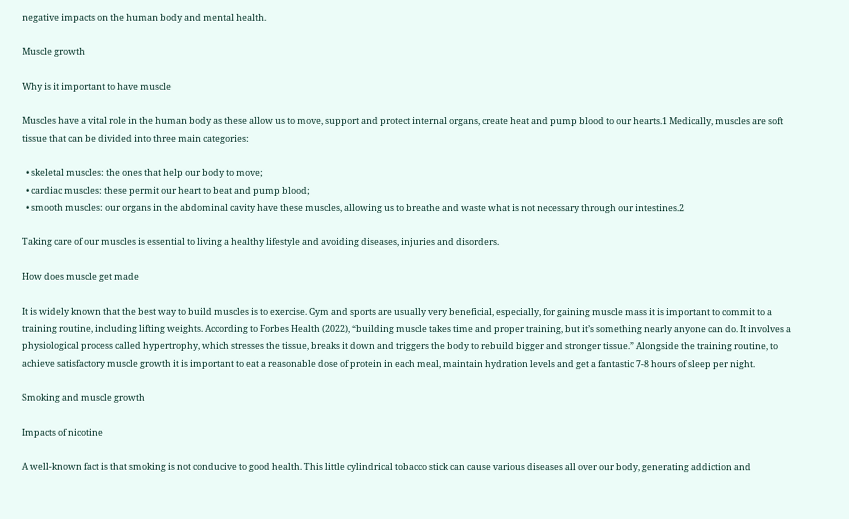negative impacts on the human body and mental health.

Muscle growth

Why is it important to have muscle

Muscles have a vital role in the human body as these allow us to move, support and protect internal organs, create heat and pump blood to our hearts.1 Medically, muscles are soft tissue that can be divided into three main categories:

  • skeletal muscles: the ones that help our body to move;
  • cardiac muscles: these permit our heart to beat and pump blood;
  • smooth muscles: our organs in the abdominal cavity have these muscles, allowing us to breathe and waste what is not necessary through our intestines.2

Taking care of our muscles is essential to living a healthy lifestyle and avoiding diseases, injuries and disorders.

How does muscle get made

It is widely known that the best way to build muscles is to exercise. Gym and sports are usually very beneficial, especially, for gaining muscle mass it is important to commit to a training routine, including lifting weights. According to Forbes Health (2022), “building muscle takes time and proper training, but it’s something nearly anyone can do. It involves a physiological process called hypertrophy, which stresses the tissue, breaks it down and triggers the body to rebuild bigger and stronger tissue.” Alongside the training routine, to achieve satisfactory muscle growth it is important to eat a reasonable dose of protein in each meal, maintain hydration levels and get a fantastic 7-8 hours of sleep per night.

Smoking and muscle growth

Impacts of nicotine

A well-known fact is that smoking is not conducive to good health. This little cylindrical tobacco stick can cause various diseases all over our body, generating addiction and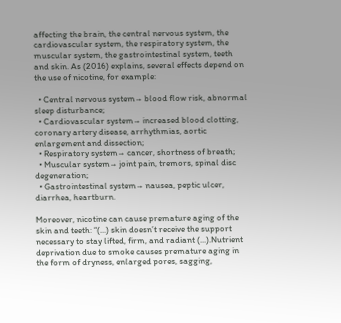affecting the brain, the central nervous system, the cardiovascular system, the respiratory system, the muscular system, the gastrointestinal system, teeth and skin. As (2016) explains, several effects depend on the use of nicotine, for example:

  • Central nervous system→ blood flow risk, abnormal sleep disturbance;
  • Cardiovascular system→ increased blood clotting, coronary artery disease, arrhythmias, aortic enlargement and dissection;
  • Respiratory system→ cancer, shortness of breath;
  • Muscular system→ joint pain, tremors, spinal disc degeneration;
  • Gastrointestinal system→ nausea, peptic ulcer, diarrhea, heartburn.

Moreover, nicotine can cause premature aging of the skin and teeth: “(...) skin doesn’t receive the support necessary to stay lifted, firm, and radiant (...).Nutrient deprivation due to smoke causes premature aging in the form of dryness, enlarged pores, sagging,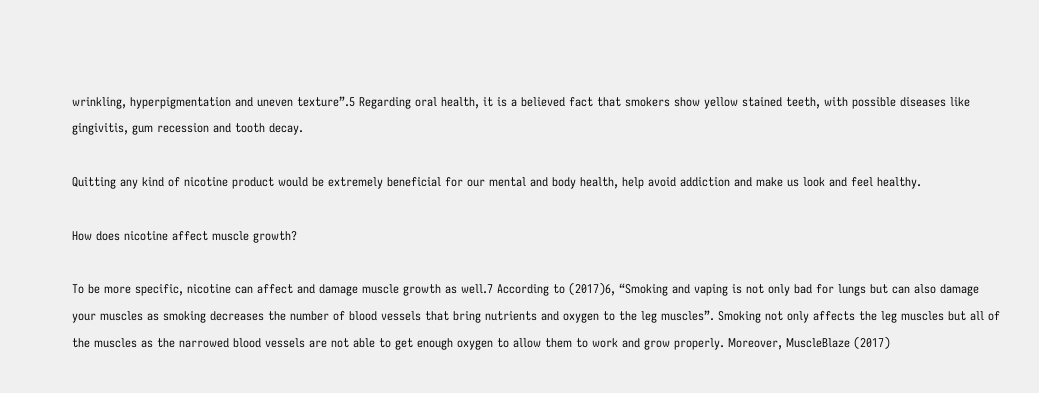wrinkling, hyperpigmentation and uneven texture”.5 Regarding oral health, it is a believed fact that smokers show yellow stained teeth, with possible diseases like gingivitis, gum recession and tooth decay.

Quitting any kind of nicotine product would be extremely beneficial for our mental and body health, help avoid addiction and make us look and feel healthy.

How does nicotine affect muscle growth?

To be more specific, nicotine can affect and damage muscle growth as well.7 According to (2017)6, “Smoking and vaping is not only bad for lungs but can also damage your muscles as smoking decreases the number of blood vessels that bring nutrients and oxygen to the leg muscles”. Smoking not only affects the leg muscles but all of the muscles as the narrowed blood vessels are not able to get enough oxygen to allow them to work and grow properly. Moreover, MuscleBlaze (2017)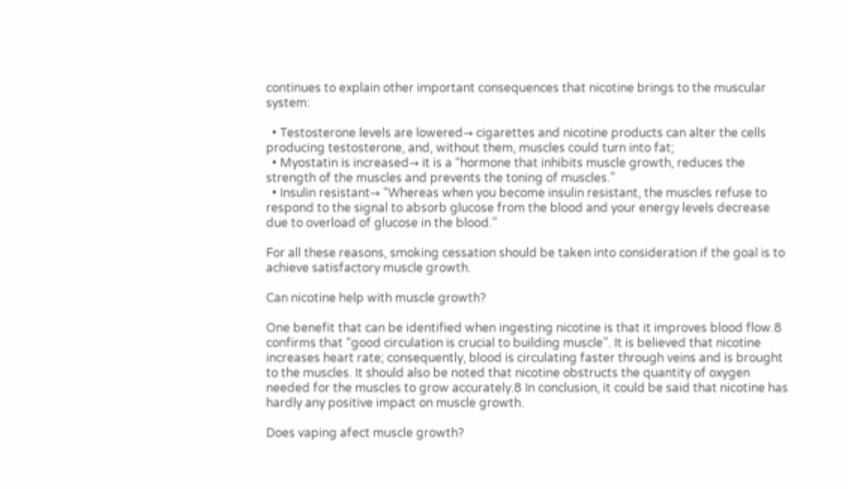continues to explain other important consequences that nicotine brings to the muscular system:

  • Testosterone levels are lowered→ cigarettes and nicotine products can alter the cells producing testosterone, and, without them, muscles could turn into fat;
  • Myostatin is increased→ it is a “hormone that inhibits muscle growth, reduces the strength of the muscles and prevents the toning of muscles.”
  • Insulin resistant→ “Whereas when you become insulin resistant, the muscles refuse to respond to the signal to absorb glucose from the blood and your energy levels decrease due to overload of glucose in the blood.”

For all these reasons, smoking cessation should be taken into consideration if the goal is to achieve satisfactory muscle growth.

Can nicotine help with muscle growth?

One benefit that can be identified when ingesting nicotine is that it improves blood flow.8 confirms that “good circulation is crucial to building muscle”. It is believed that nicotine increases heart rate; consequently, blood is circulating faster through veins and is brought to the muscles. It should also be noted that nicotine obstructs the quantity of oxygen needed for the muscles to grow accurately.8 In conclusion, it could be said that nicotine has hardly any positive impact on muscle growth.

Does vaping afect muscle growth?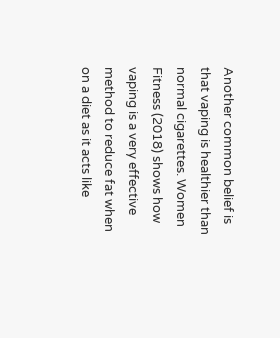Another common belief is that vaping is healthier than normal cigarettes. Women Fitness (2018) shows how vaping is a very effective method to reduce fat when on a diet as it acts like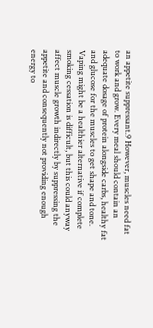an appetite suppressant.9 However, muscles need fat to work and grow. Every meal should contain an adequate dosage of protein alongside carbs, healthy fat and glucose for the muscles to get shape and tone. Vaping might be a healthier alternative if complete smoking cessation is difficult, but this could anyway affect muscle growth indirectly by suppressing the appetite and consequently not providing enough energy to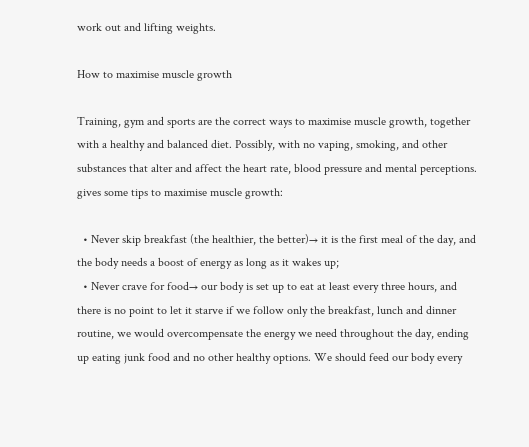work out and lifting weights.

How to maximise muscle growth

Training, gym and sports are the correct ways to maximise muscle growth, together with a healthy and balanced diet. Possibly, with no vaping, smoking, and other substances that alter and affect the heart rate, blood pressure and mental perceptions. gives some tips to maximise muscle growth:

  • Never skip breakfast (the healthier, the better)→ it is the first meal of the day, and the body needs a boost of energy as long as it wakes up;
  • Never crave for food→ our body is set up to eat at least every three hours, and there is no point to let it starve if we follow only the breakfast, lunch and dinner routine, we would overcompensate the energy we need throughout the day, ending up eating junk food and no other healthy options. We should feed our body every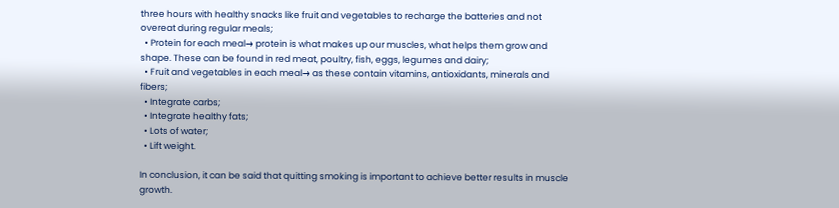three hours with healthy snacks like fruit and vegetables to recharge the batteries and not overeat during regular meals;
  • Protein for each meal→ protein is what makes up our muscles, what helps them grow and shape. These can be found in red meat, poultry, fish, eggs, legumes and dairy;
  • Fruit and vegetables in each meal→ as these contain vitamins, antioxidants, minerals and fibers;
  • Integrate carbs;
  • Integrate healthy fats;
  • Lots of water;
  • Lift weight.

In conclusion, it can be said that quitting smoking is important to achieve better results in muscle growth.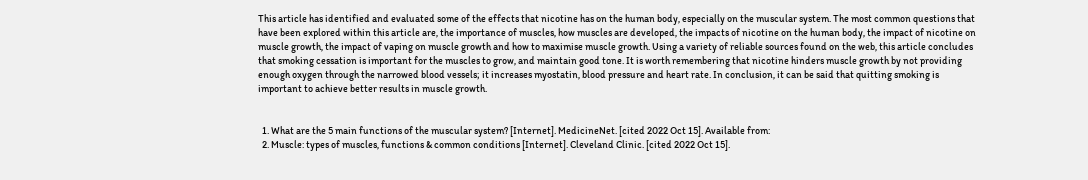This article has identified and evaluated some of the effects that nicotine has on the human body, especially on the muscular system. The most common questions that have been explored within this article are, the importance of muscles, how muscles are developed, the impacts of nicotine on the human body, the impact of nicotine on muscle growth, the impact of vaping on muscle growth and how to maximise muscle growth. Using a variety of reliable sources found on the web, this article concludes that smoking cessation is important for the muscles to grow, and maintain good tone. It is worth remembering that nicotine hinders muscle growth by not providing enough oxygen through the narrowed blood vessels; it increases myostatin, blood pressure and heart rate. In conclusion, it can be said that quitting smoking is important to achieve better results in muscle growth.


  1. What are the 5 main functions of the muscular system? [Internet]. MedicineNet. [cited 2022 Oct 15]. Available from:
  2. Muscle: types of muscles, functions & common conditions [Internet]. Cleveland Clinic. [cited 2022 Oct 15].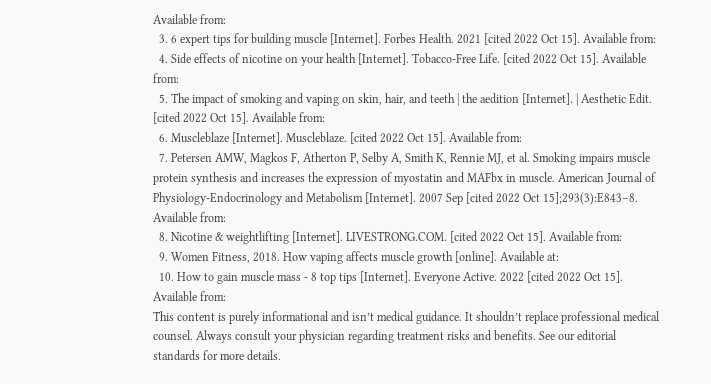Available from:
  3. 6 expert tips for building muscle [Internet]. Forbes Health. 2021 [cited 2022 Oct 15]. Available from:
  4. Side effects of nicotine on your health [Internet]. Tobacco-Free Life. [cited 2022 Oct 15]. Available from:
  5. The impact of smoking and vaping on skin, hair, and teeth | the aedition [Internet]. | Aesthetic Edit. [cited 2022 Oct 15]. Available from:
  6. Muscleblaze [Internet]. Muscleblaze. [cited 2022 Oct 15]. Available from:
  7. Petersen AMW, Magkos F, Atherton P, Selby A, Smith K, Rennie MJ, et al. Smoking impairs muscle protein synthesis and increases the expression of myostatin and MAFbx in muscle. American Journal of Physiology-Endocrinology and Metabolism [Internet]. 2007 Sep [cited 2022 Oct 15];293(3):E843–8. Available from:
  8. Nicotine & weightlifting [Internet]. LIVESTRONG.COM. [cited 2022 Oct 15]. Available from:
  9. Women Fitness, 2018. How vaping affects muscle growth [online]. Available at:
  10. How to gain muscle mass - 8 top tips [Internet]. Everyone Active. 2022 [cited 2022 Oct 15]. Available from:
This content is purely informational and isn’t medical guidance. It shouldn’t replace professional medical counsel. Always consult your physician regarding treatment risks and benefits. See our editorial standards for more details.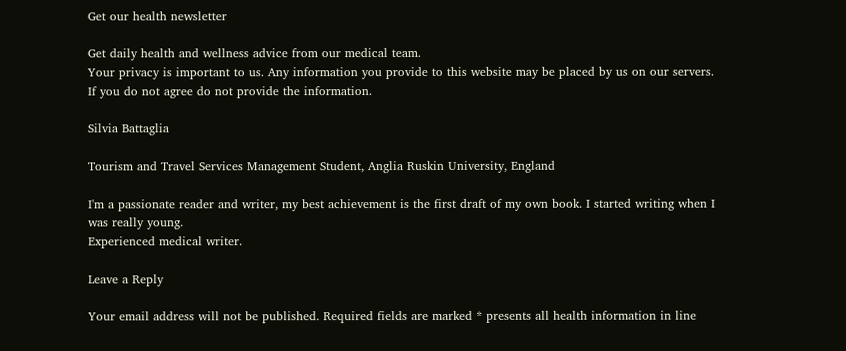Get our health newsletter

Get daily health and wellness advice from our medical team.
Your privacy is important to us. Any information you provide to this website may be placed by us on our servers. If you do not agree do not provide the information.

Silvia Battaglia

Tourism and Travel Services Management Student, Anglia Ruskin University, England

I'm a passionate reader and writer, my best achievement is the first draft of my own book. I started writing when I was really young.
Experienced medical writer.

Leave a Reply

Your email address will not be published. Required fields are marked * presents all health information in line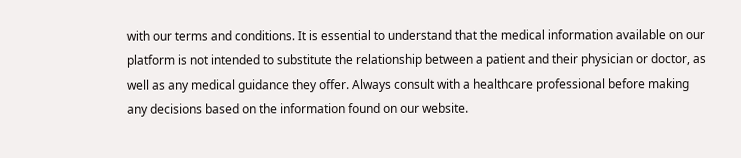with our terms and conditions. It is essential to understand that the medical information available on our platform is not intended to substitute the relationship between a patient and their physician or doctor, as well as any medical guidance they offer. Always consult with a healthcare professional before making any decisions based on the information found on our website.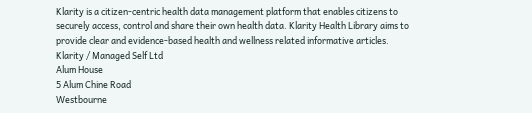Klarity is a citizen-centric health data management platform that enables citizens to securely access, control and share their own health data. Klarity Health Library aims to provide clear and evidence-based health and wellness related informative articles.
Klarity / Managed Self Ltd
Alum House
5 Alum Chine Road
Westbourne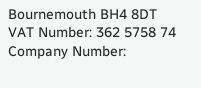Bournemouth BH4 8DT
VAT Number: 362 5758 74
Company Number: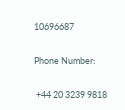10696687

Phone Number:

 +44 20 3239 9818